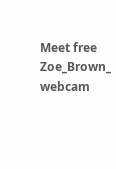Meet free Zoe_Brown_ webcam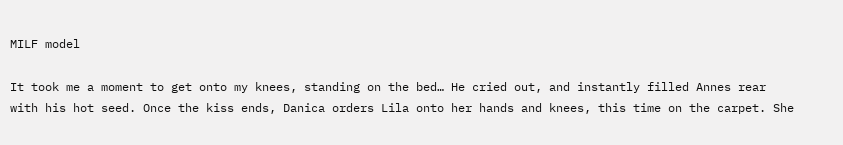MILF model

It took me a moment to get onto my knees, standing on the bed… He cried out, and instantly filled Annes rear with his hot seed. Once the kiss ends, Danica orders Lila onto her hands and knees, this time on the carpet. She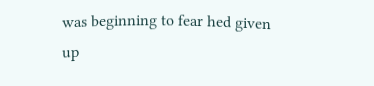was beginning to fear hed given up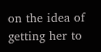on the idea of getting her to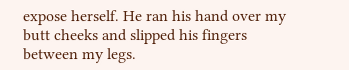expose herself. He ran his hand over my butt cheeks and slipped his fingers between my legs.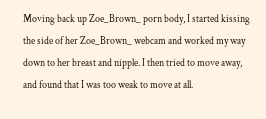Moving back up Zoe_Brown_ porn body, I started kissing the side of her Zoe_Brown_ webcam and worked my way down to her breast and nipple. I then tried to move away, and found that I was too weak to move at all.